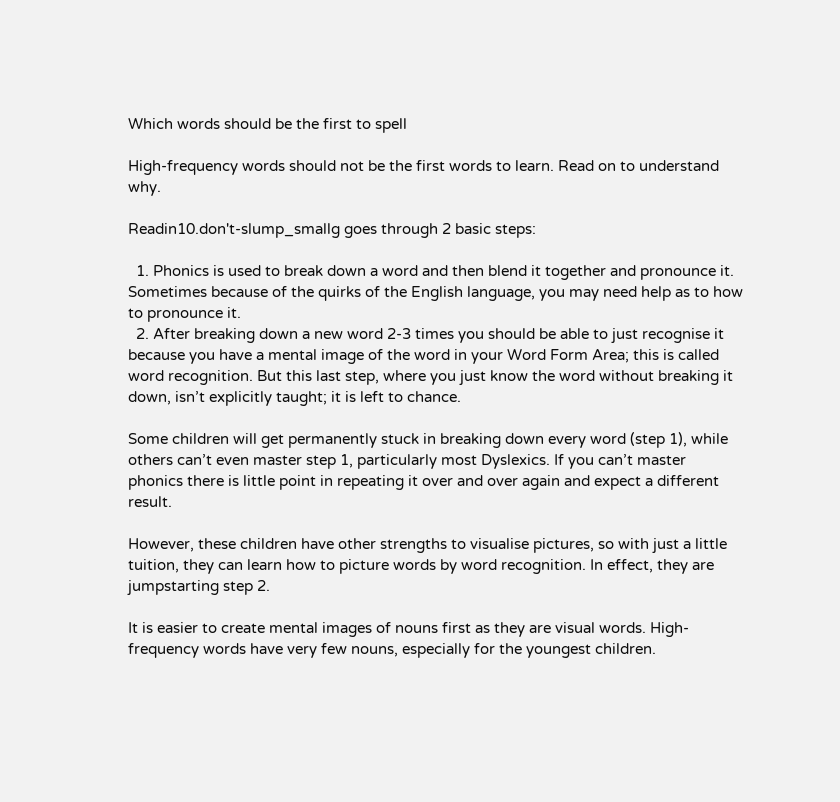Which words should be the first to spell

High-frequency words should not be the first words to learn. Read on to understand why.

Readin10.don't-slump_smallg goes through 2 basic steps:

  1. Phonics is used to break down a word and then blend it together and pronounce it.  Sometimes because of the quirks of the English language, you may need help as to how to pronounce it.
  2. After breaking down a new word 2-3 times you should be able to just recognise it because you have a mental image of the word in your Word Form Area; this is called word recognition. But this last step, where you just know the word without breaking it down, isn’t explicitly taught; it is left to chance.

Some children will get permanently stuck in breaking down every word (step 1), while others can’t even master step 1, particularly most Dyslexics. If you can’t master phonics there is little point in repeating it over and over again and expect a different result.

However, these children have other strengths to visualise pictures, so with just a little tuition, they can learn how to picture words by word recognition. In effect, they are jumpstarting step 2.

It is easier to create mental images of nouns first as they are visual words. High-frequency words have very few nouns, especially for the youngest children.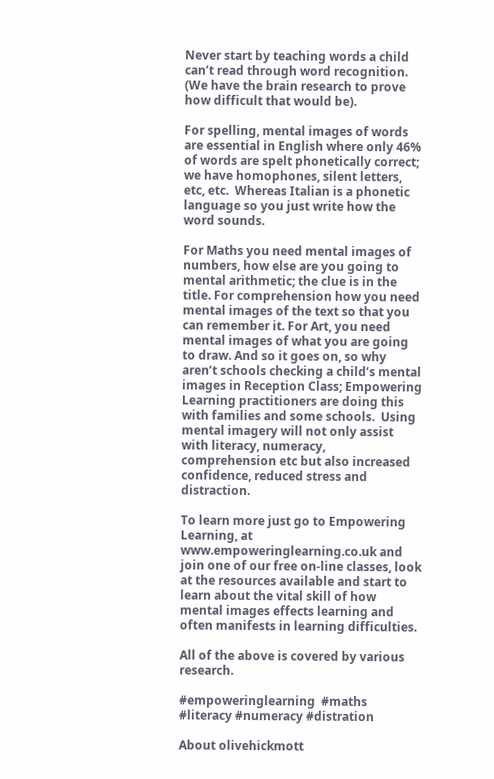Never start by teaching words a child can’t read through word recognition. (We have the brain research to prove how difficult that would be).

For spelling, mental images of words are essential in English where only 46% of words are spelt phonetically correct; we have homophones, silent letters, etc, etc.  Whereas Italian is a phonetic language so you just write how the word sounds.

For Maths you need mental images of numbers, how else are you going to mental arithmetic; the clue is in the title. For comprehension how you need mental images of the text so that you can remember it. For Art, you need mental images of what you are going to draw. And so it goes on, so why aren’t schools checking a child’s mental images in Reception Class; Empowering Learning practitioners are doing this with families and some schools.  Using mental imagery will not only assist with literacy, numeracy, comprehension etc but also increased confidence, reduced stress and distraction.

To learn more just go to Empowering Learning, at www.empoweringlearning.co.uk and join one of our free on-line classes, look at the resources available and start to learn about the vital skill of how mental images effects learning and often manifests in learning difficulties.

All of the above is covered by various research.

#empoweringlearning  #maths #literacy #numeracy #distration

About olivehickmott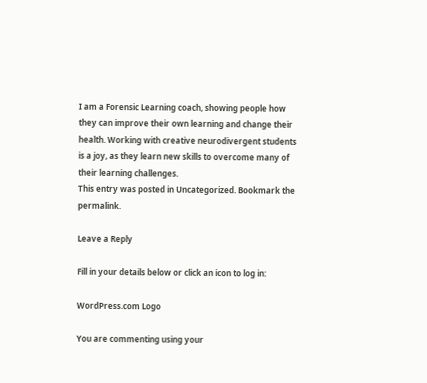I am a Forensic Learning coach, showing people how they can improve their own learning and change their health. Working with creative neurodivergent students is a joy, as they learn new skills to overcome many of their learning challenges.
This entry was posted in Uncategorized. Bookmark the permalink.

Leave a Reply

Fill in your details below or click an icon to log in:

WordPress.com Logo

You are commenting using your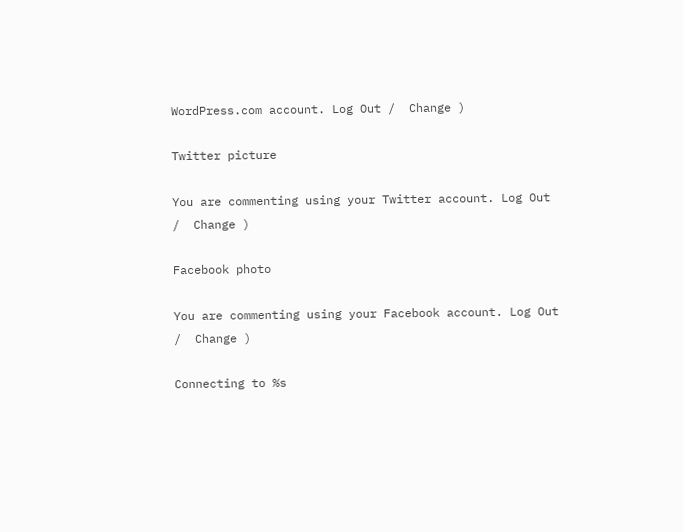WordPress.com account. Log Out /  Change )

Twitter picture

You are commenting using your Twitter account. Log Out /  Change )

Facebook photo

You are commenting using your Facebook account. Log Out /  Change )

Connecting to %s